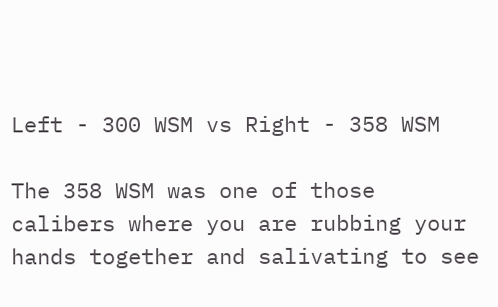Left - 300 WSM vs Right - 358 WSM

The 358 WSM was one of those calibers where you are rubbing your hands together and salivating to see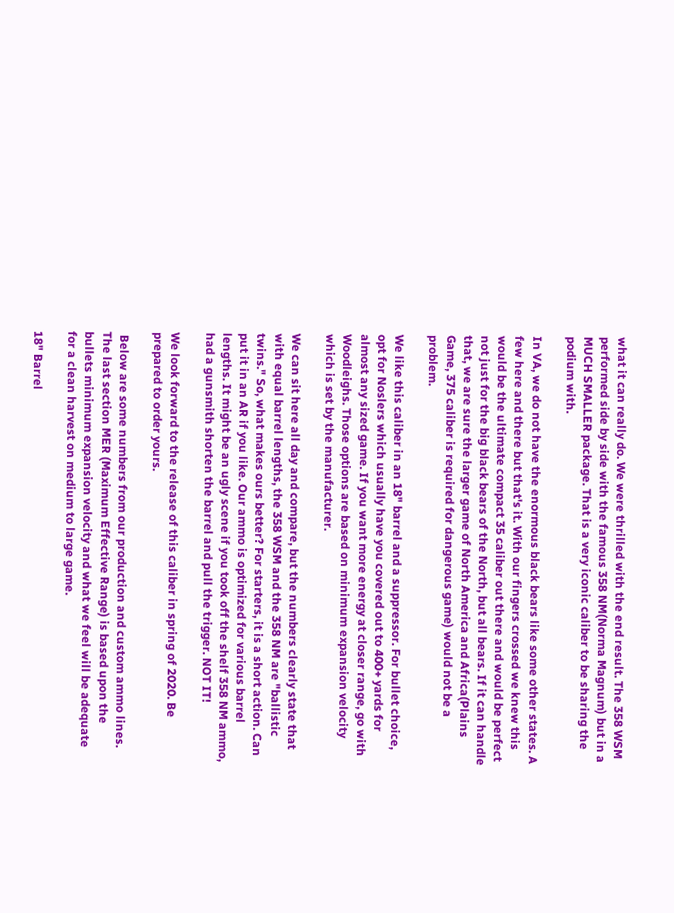what it can really do. We were thrilled with the end result. The 358 WSM performed side by side with the famous 358 NM(Norma Magnum) but in a MUCH SMALLER package. That is a very iconic caliber to be sharing the podium with.

In VA, we do not have the enormous black bears like some other states. A few here and there but that's it. With our fingers crossed we knew this would be the ultimate compact 35 caliber out there and would be perfect not just for the big black bears of the North, but all bears. If it can handle that, we are sure the larger game of North America and Africa(Plains Game, 375 caliber is required for dangerous game) would not be a problem.

We like this caliber in an 18" barrel and a suppressor. For bullet choice, opt for Noslers which usually have you covered out to 400+ yards for almost any sized game. If you want more energy at closer range, go with Woodleighs. Those options are based on minimum expansion velocity which is set by the manufacturer.

We can sit here all day and compare, but the numbers clearly state that with equal barrel lengths, the 358 WSM and the 358 NM are "ballistic twins." So, what makes ours better? For starters, it is a short action. Can put it in an AR if you like. Our ammo is optimized for various barrel lengths. It might be an ugly scene if you took off the shelf 358 NM ammo, had a gunsmith shorten the barrel and pull the trigger. NOT IT!

We look forward to the release of this caliber in spring of 2020. Be prepared to order yours.

 Below are some numbers from our production and custom ammo lines. The last section MER (Maximum Effective Range) is based upon the bullets minimum expansion velocity and what we feel will be adequate for a clean harvest on medium to large game.

18" Barrel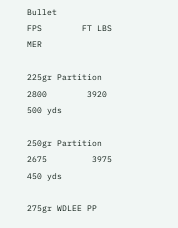Bullet                           FPS        FT LBS      MER

225gr Partition         2800        3920       500 yds

250gr Partition         2675         3975       450 yds

275gr WDLEE PP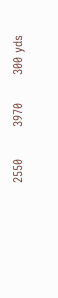2550        3970       300 yds